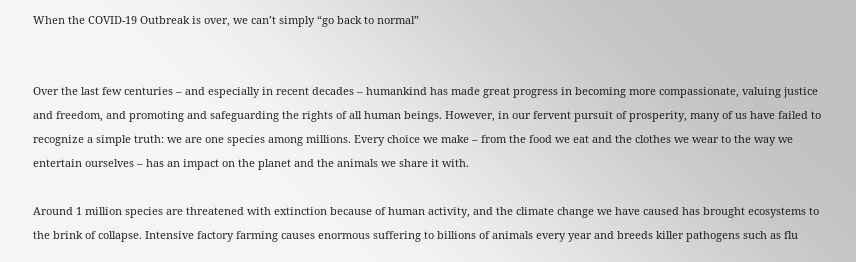When the COVID-19 Outbreak is over, we can’t simply “go back to normal”


Over the last few centuries – and especially in recent decades – humankind has made great progress in becoming more compassionate, valuing justice and freedom, and promoting and safeguarding the rights of all human beings. However, in our fervent pursuit of prosperity, many of us have failed to recognize a simple truth: we are one species among millions. Every choice we make – from the food we eat and the clothes we wear to the way we entertain ourselves – has an impact on the planet and the animals we share it with.

Around 1 million species are threatened with extinction because of human activity, and the climate change we have caused has brought ecosystems to the brink of collapse. Intensive factory farming causes enormous suffering to billions of animals every year and breeds killer pathogens such as flu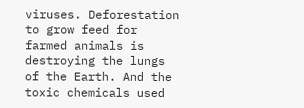viruses. Deforestation to grow feed for farmed animals is destroying the lungs of the Earth. And the toxic chemicals used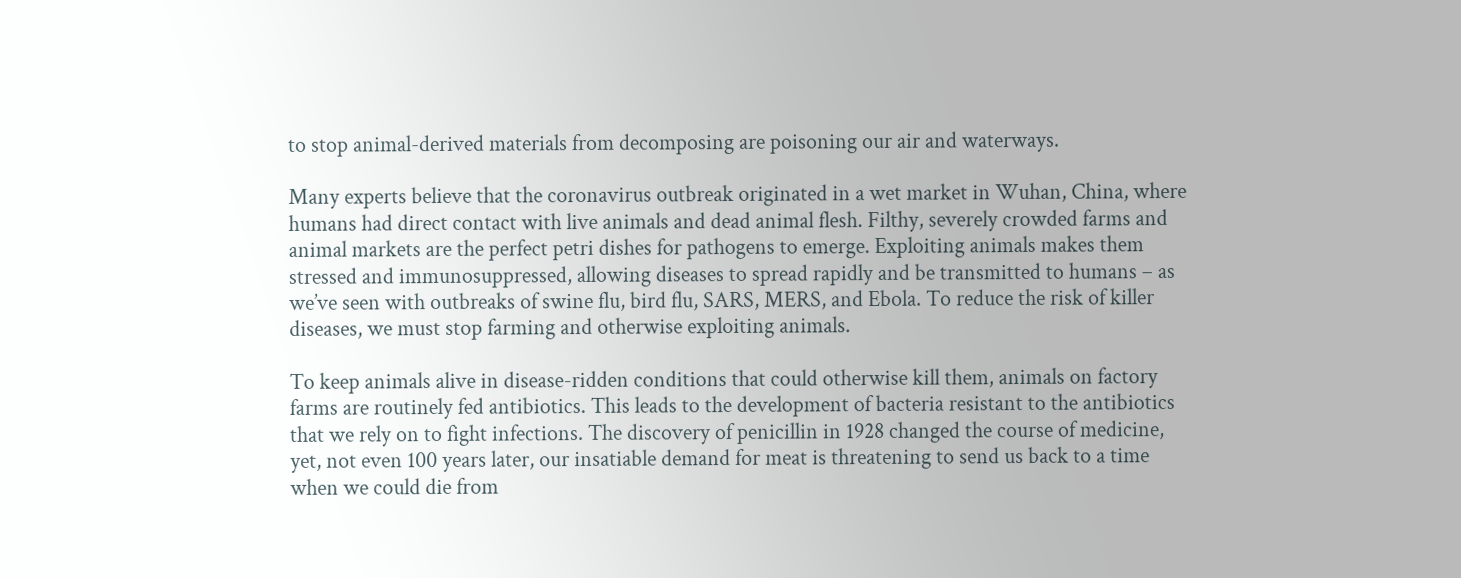to stop animal-derived materials from decomposing are poisoning our air and waterways.

Many experts believe that the coronavirus outbreak originated in a wet market in Wuhan, China, where humans had direct contact with live animals and dead animal flesh. Filthy, severely crowded farms and animal markets are the perfect petri dishes for pathogens to emerge. Exploiting animals makes them stressed and immunosuppressed, allowing diseases to spread rapidly and be transmitted to humans – as we’ve seen with outbreaks of swine flu, bird flu, SARS, MERS, and Ebola. To reduce the risk of killer diseases, we must stop farming and otherwise exploiting animals.

To keep animals alive in disease-ridden conditions that could otherwise kill them, animals on factory farms are routinely fed antibiotics. This leads to the development of bacteria resistant to the antibiotics that we rely on to fight infections. The discovery of penicillin in 1928 changed the course of medicine, yet, not even 100 years later, our insatiable demand for meat is threatening to send us back to a time when we could die from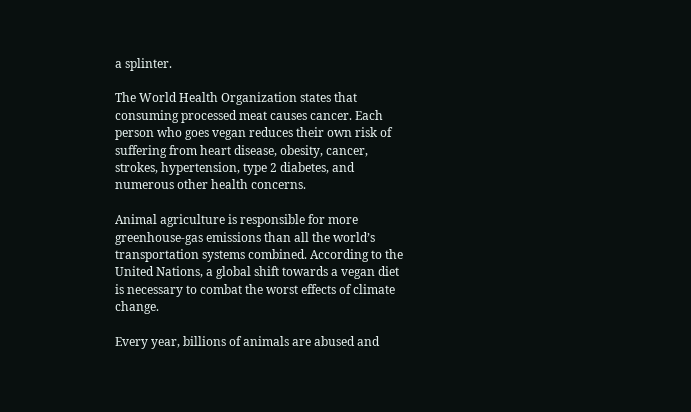a splinter.

The World Health Organization states that consuming processed meat causes cancer. Each person who goes vegan reduces their own risk of suffering from heart disease, obesity, cancer, strokes, hypertension, type 2 diabetes, and numerous other health concerns.

Animal agriculture is responsible for more greenhouse-gas emissions than all the world’s transportation systems combined. According to the United Nations, a global shift towards a vegan diet is necessary to combat the worst effects of climate change.

Every year, billions of animals are abused and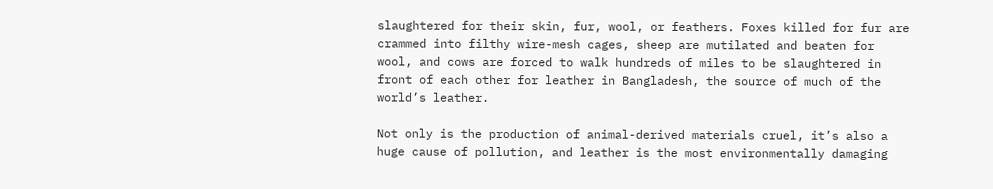slaughtered for their skin, fur, wool, or feathers. Foxes killed for fur are crammed into filthy wire-mesh cages, sheep are mutilated and beaten for wool, and cows are forced to walk hundreds of miles to be slaughtered in front of each other for leather in Bangladesh, the source of much of the world’s leather.

Not only is the production of animal-derived materials cruel, it’s also a huge cause of pollution, and leather is the most environmentally damaging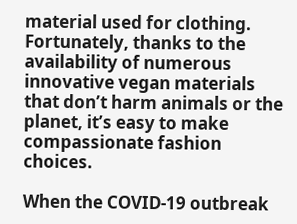material used for clothing. Fortunately, thanks to the availability of numerous innovative vegan materials that don’t harm animals or the planet, it’s easy to make compassionate fashion choices.

When the COVID-19 outbreak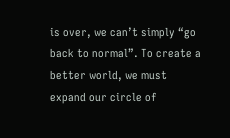is over, we can’t simply “go back to normal”. To create a better world, we must expand our circle of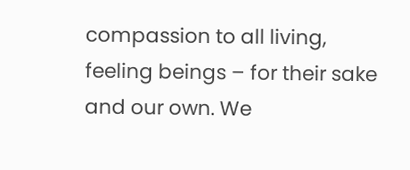compassion to all living, feeling beings – for their sake and our own. We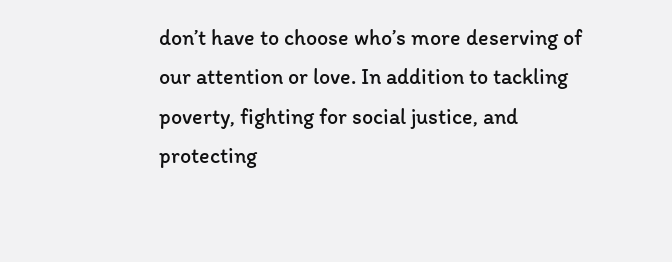don’t have to choose who’s more deserving of our attention or love. In addition to tackling poverty, fighting for social justice, and protecting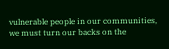vulnerable people in our communities, we must turn our backs on the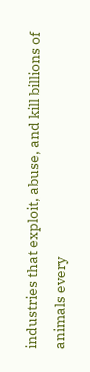industries that exploit, abuse, and kill billions of animals every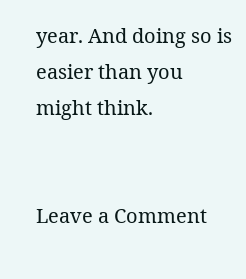year. And doing so is easier than you might think.


Leave a Comment